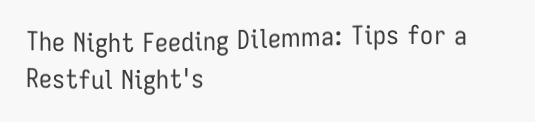The Night Feeding Dilemma: Tips for a Restful Night's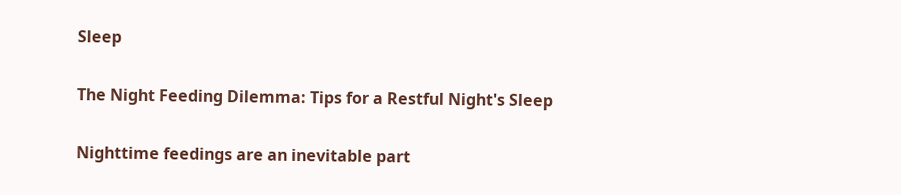Sleep

The Night Feeding Dilemma: Tips for a Restful Night's Sleep

Nighttime feedings are an inevitable part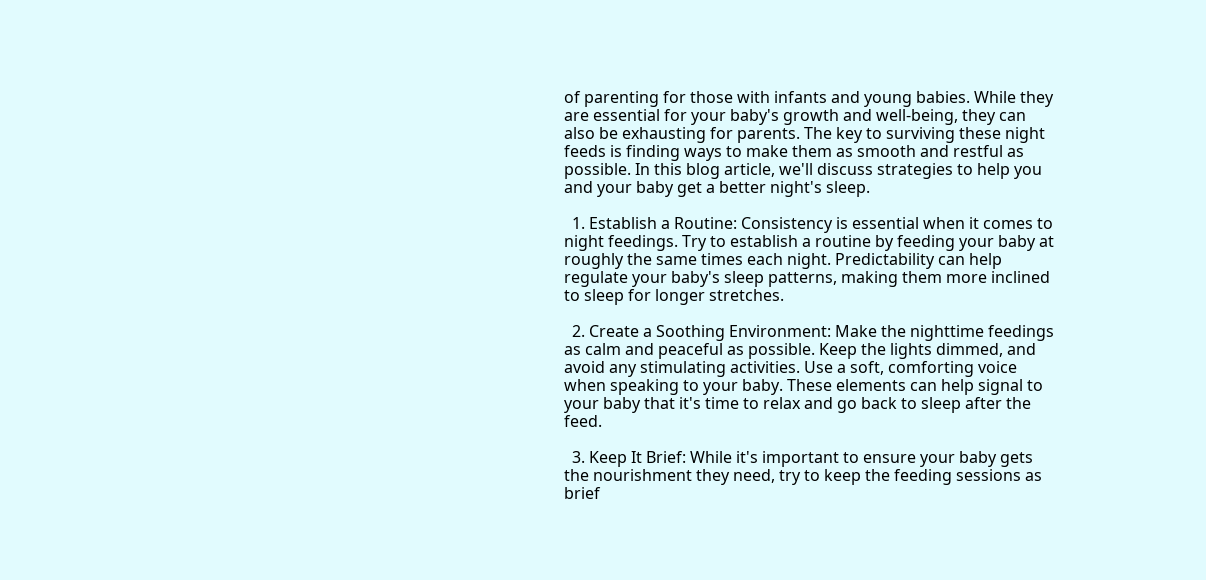of parenting for those with infants and young babies. While they are essential for your baby's growth and well-being, they can also be exhausting for parents. The key to surviving these night feeds is finding ways to make them as smooth and restful as possible. In this blog article, we'll discuss strategies to help you and your baby get a better night's sleep.

  1. Establish a Routine: Consistency is essential when it comes to night feedings. Try to establish a routine by feeding your baby at roughly the same times each night. Predictability can help regulate your baby's sleep patterns, making them more inclined to sleep for longer stretches.

  2. Create a Soothing Environment: Make the nighttime feedings as calm and peaceful as possible. Keep the lights dimmed, and avoid any stimulating activities. Use a soft, comforting voice when speaking to your baby. These elements can help signal to your baby that it's time to relax and go back to sleep after the feed.

  3. Keep It Brief: While it's important to ensure your baby gets the nourishment they need, try to keep the feeding sessions as brief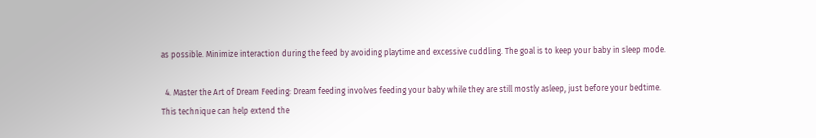as possible. Minimize interaction during the feed by avoiding playtime and excessive cuddling. The goal is to keep your baby in sleep mode.

  4. Master the Art of Dream Feeding: Dream feeding involves feeding your baby while they are still mostly asleep, just before your bedtime. This technique can help extend the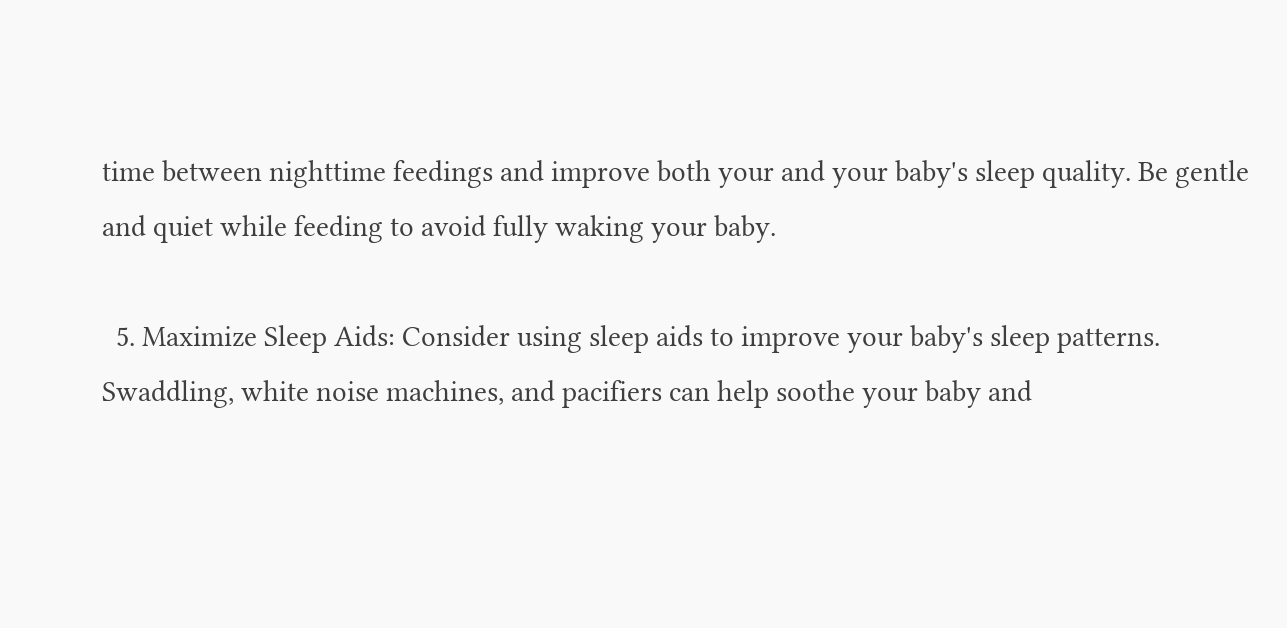time between nighttime feedings and improve both your and your baby's sleep quality. Be gentle and quiet while feeding to avoid fully waking your baby.

  5. Maximize Sleep Aids: Consider using sleep aids to improve your baby's sleep patterns. Swaddling, white noise machines, and pacifiers can help soothe your baby and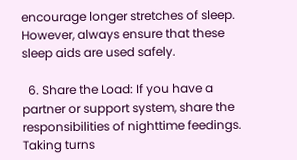encourage longer stretches of sleep. However, always ensure that these sleep aids are used safely.

  6. Share the Load: If you have a partner or support system, share the responsibilities of nighttime feedings. Taking turns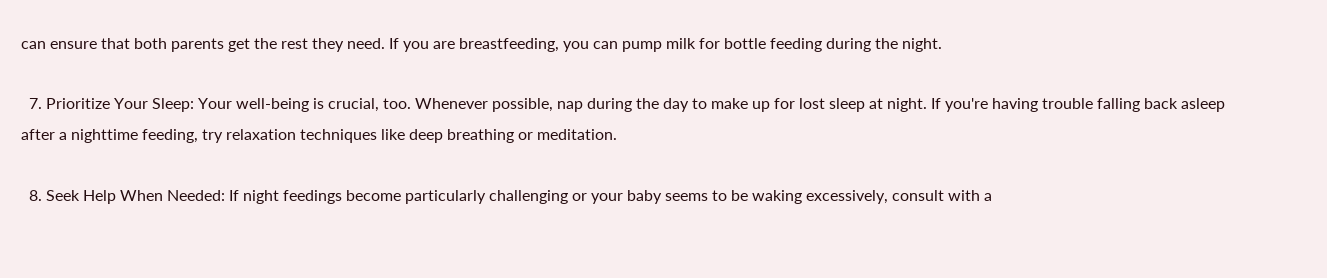can ensure that both parents get the rest they need. If you are breastfeeding, you can pump milk for bottle feeding during the night.

  7. Prioritize Your Sleep: Your well-being is crucial, too. Whenever possible, nap during the day to make up for lost sleep at night. If you're having trouble falling back asleep after a nighttime feeding, try relaxation techniques like deep breathing or meditation.

  8. Seek Help When Needed: If night feedings become particularly challenging or your baby seems to be waking excessively, consult with a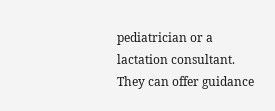pediatrician or a lactation consultant. They can offer guidance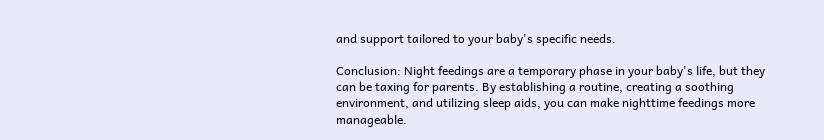and support tailored to your baby's specific needs.

Conclusion: Night feedings are a temporary phase in your baby's life, but they can be taxing for parents. By establishing a routine, creating a soothing environment, and utilizing sleep aids, you can make nighttime feedings more manageable.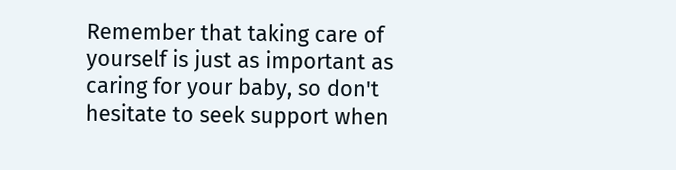Remember that taking care of yourself is just as important as caring for your baby, so don't hesitate to seek support when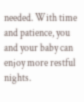needed. With time and patience, you and your baby can enjoy more restful nights.